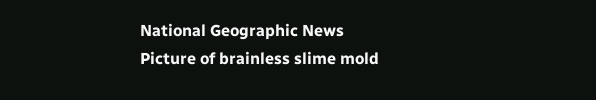National Geographic News
Picture of brainless slime mold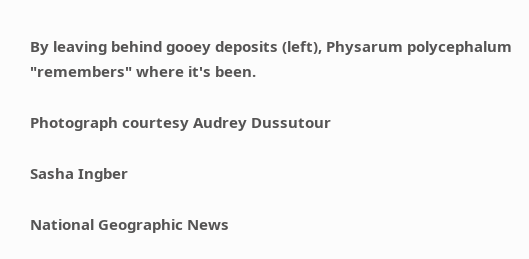By leaving behind gooey deposits (left), Physarum polycephalum "remembers" where it's been.

Photograph courtesy Audrey Dussutour

Sasha Ingber

National Geographic News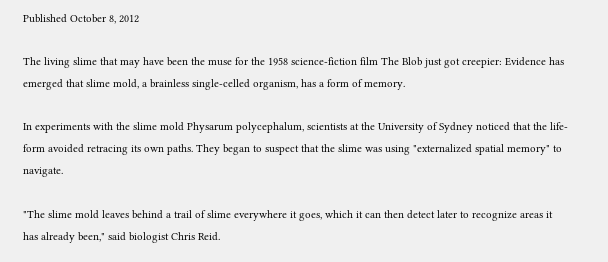Published October 8, 2012

The living slime that may have been the muse for the 1958 science-fiction film The Blob just got creepier: Evidence has emerged that slime mold, a brainless single-celled organism, has a form of memory.

In experiments with the slime mold Physarum polycephalum, scientists at the University of Sydney noticed that the life-form avoided retracing its own paths. They began to suspect that the slime was using "externalized spatial memory" to navigate.

"The slime mold leaves behind a trail of slime everywhere it goes, which it can then detect later to recognize areas it has already been," said biologist Chris Reid.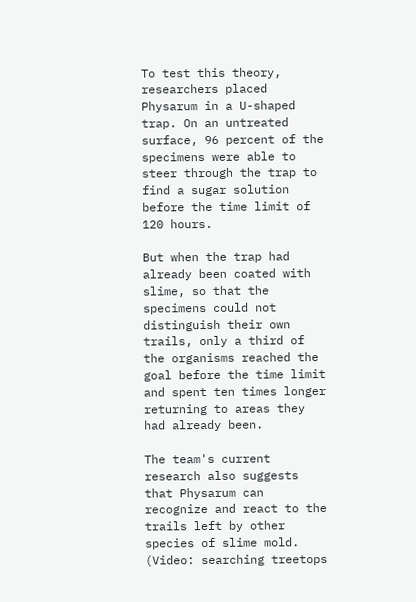To test this theory, researchers placed Physarum in a U-shaped trap. On an untreated surface, 96 percent of the specimens were able to steer through the trap to find a sugar solution before the time limit of 120 hours.

But when the trap had already been coated with slime, so that the specimens could not distinguish their own trails, only a third of the organisms reached the goal before the time limit and spent ten times longer returning to areas they had already been.

The team's current research also suggests that Physarum can recognize and react to the trails left by other species of slime mold. (Video: searching treetops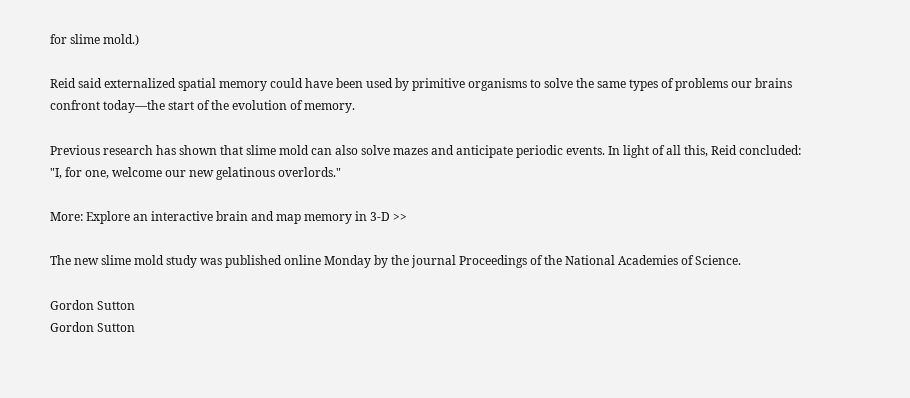for slime mold.)

Reid said externalized spatial memory could have been used by primitive organisms to solve the same types of problems our brains confront today—the start of the evolution of memory.

Previous research has shown that slime mold can also solve mazes and anticipate periodic events. In light of all this, Reid concluded: "I, for one, welcome our new gelatinous overlords."

More: Explore an interactive brain and map memory in 3-D >>

The new slime mold study was published online Monday by the journal Proceedings of the National Academies of Science.

Gordon Sutton
Gordon Sutton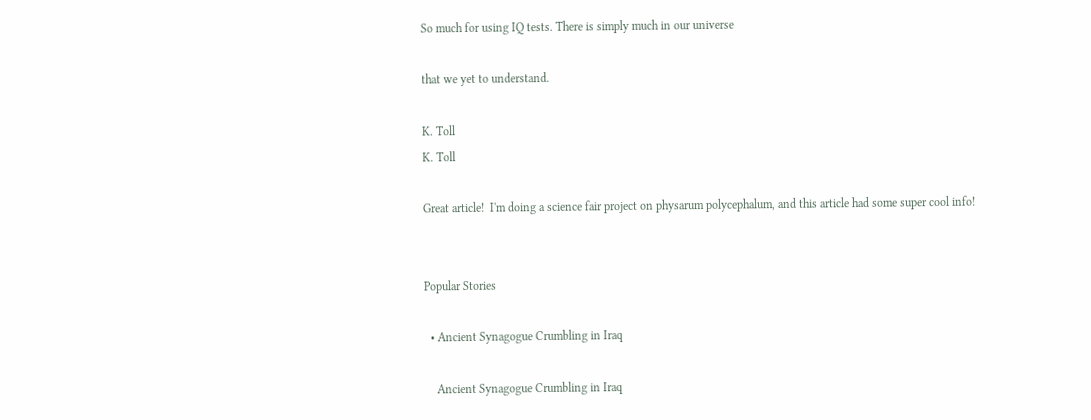So much for using IQ tests. There is simply much in our universe

that we yet to understand.

K. Toll
K. Toll

Great article!  I'm doing a science fair project on physarum polycephalum, and this article had some super cool info!


Popular Stories

  • Ancient Synagogue Crumbling in Iraq

    Ancient Synagogue Crumbling in Iraq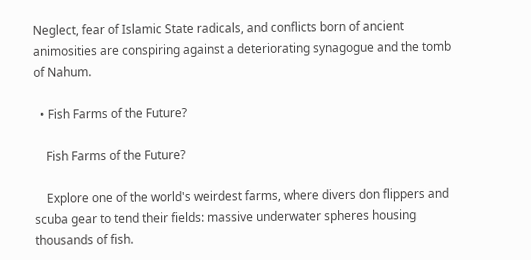Neglect, fear of Islamic State radicals, and conflicts born of ancient animosities are conspiring against a deteriorating synagogue and the tomb of Nahum.

  • Fish Farms of the Future?

    Fish Farms of the Future?

    Explore one of the world's weirdest farms, where divers don flippers and scuba gear to tend their fields: massive underwater spheres housing thousands of fish.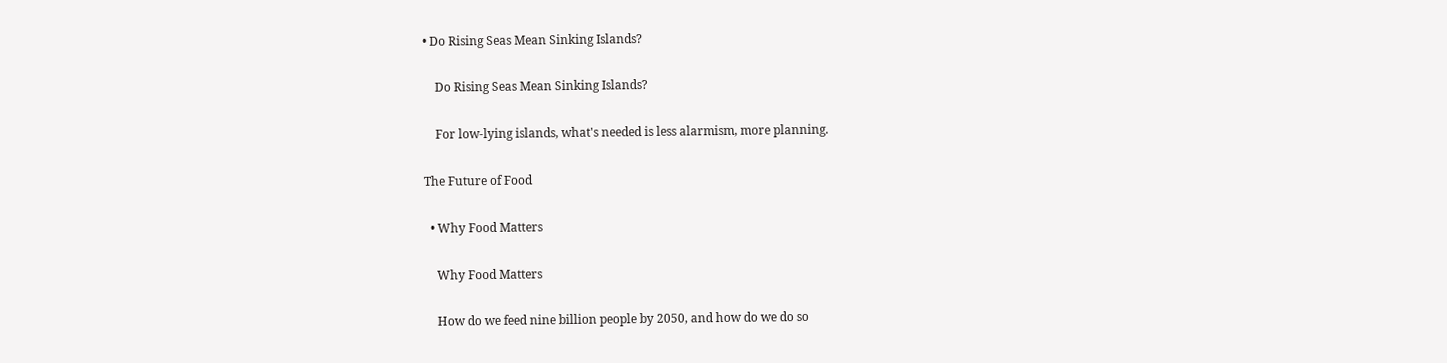• Do Rising Seas Mean Sinking Islands?

    Do Rising Seas Mean Sinking Islands?

    For low-lying islands, what's needed is less alarmism, more planning.

The Future of Food

  • Why Food Matters

    Why Food Matters

    How do we feed nine billion people by 2050, and how do we do so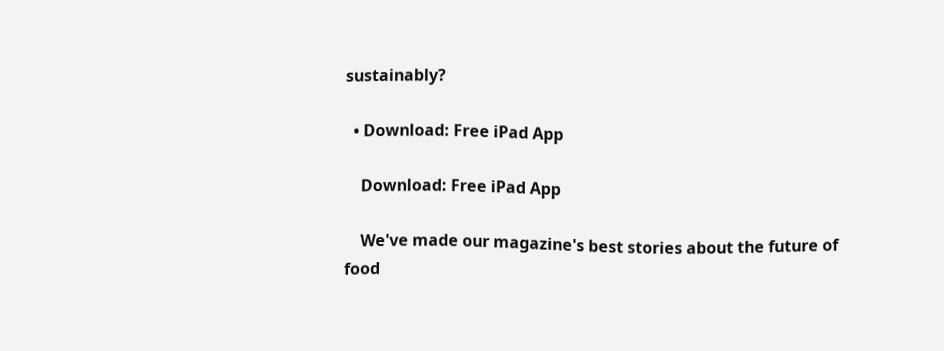sustainably?

  • Download: Free iPad App

    Download: Free iPad App

    We've made our magazine's best stories about the future of food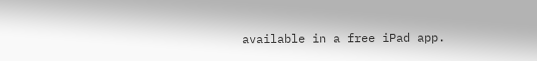available in a free iPad app.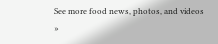See more food news, photos, and videos »